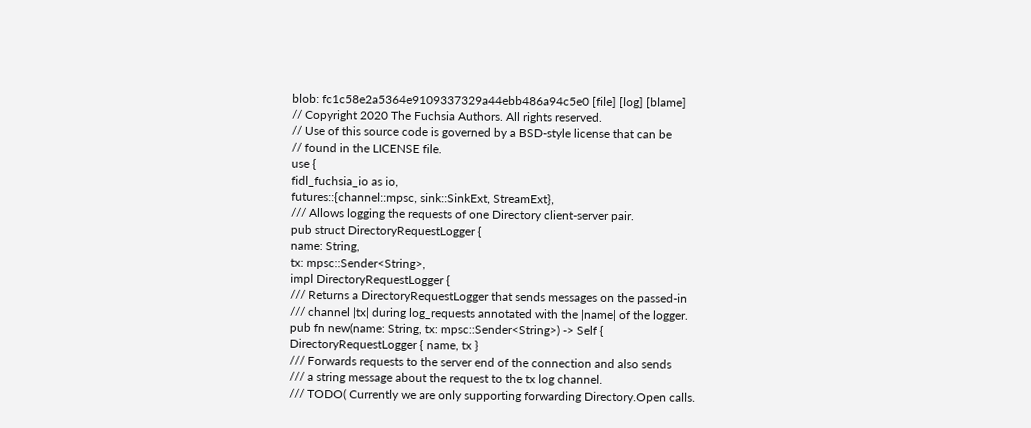blob: fc1c58e2a5364e9109337329a44ebb486a94c5e0 [file] [log] [blame]
// Copyright 2020 The Fuchsia Authors. All rights reserved.
// Use of this source code is governed by a BSD-style license that can be
// found in the LICENSE file.
use {
fidl_fuchsia_io as io,
futures::{channel::mpsc, sink::SinkExt, StreamExt},
/// Allows logging the requests of one Directory client-server pair.
pub struct DirectoryRequestLogger {
name: String,
tx: mpsc::Sender<String>,
impl DirectoryRequestLogger {
/// Returns a DirectoryRequestLogger that sends messages on the passed-in
/// channel |tx| during log_requests annotated with the |name| of the logger.
pub fn new(name: String, tx: mpsc::Sender<String>) -> Self {
DirectoryRequestLogger { name, tx }
/// Forwards requests to the server end of the connection and also sends
/// a string message about the request to the tx log channel.
/// TODO( Currently we are only supporting forwarding Directory.Open calls.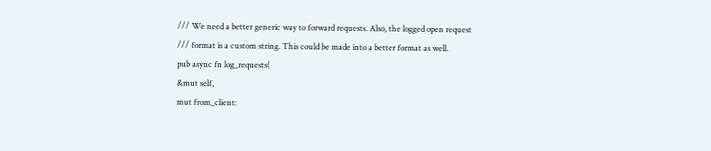/// We need a better generic way to forward requests. Also, the logged open request
/// format is a custom string. This could be made into a better format as well.
pub async fn log_requests(
&mut self,
mut from_client: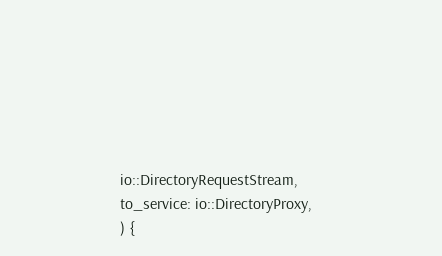io::DirectoryRequestStream,
to_service: io::DirectoryProxy,
) {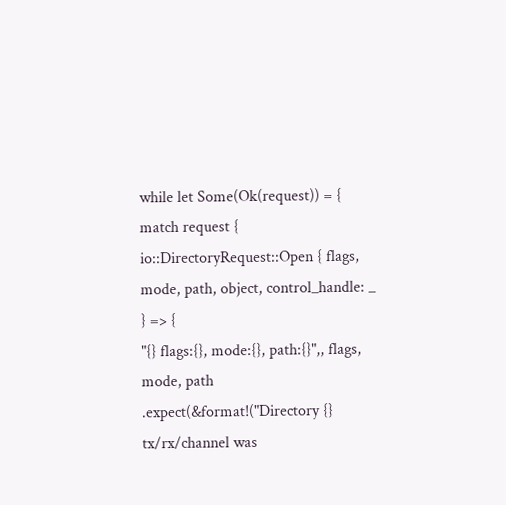while let Some(Ok(request)) = {
match request {
io::DirectoryRequest::Open { flags, mode, path, object, control_handle: _ } => {
"{} flags:{}, mode:{}, path:{}",, flags, mode, path
.expect(&format!("Directory {} tx/rx/channel was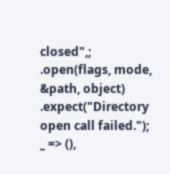closed",;
.open(flags, mode, &path, object)
.expect("Directory open call failed.");
_ => (),